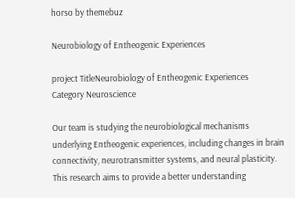horso by themebuz

Neurobiology of Entheogenic Experiences

project TitleNeurobiology of Entheogenic Experiences
Category Neuroscience

Our team is studying the neurobiological mechanisms underlying Entheogenic experiences, including changes in brain connectivity, neurotransmitter systems, and neural plasticity. This research aims to provide a better understanding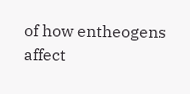of how entheogens affect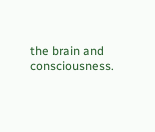the brain and consciousness.